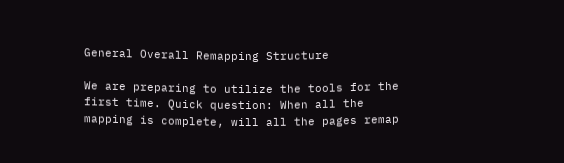General Overall Remapping Structure

We are preparing to utilize the tools for the first time. Quick question: When all the mapping is complete, will all the pages remap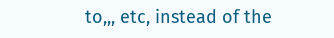to,,, etc, instead of the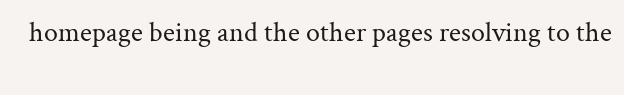homepage being and the other pages resolving to the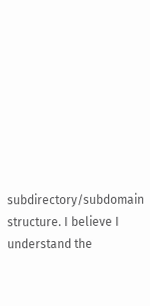subdirectory/subdomain structure. I believe I understand the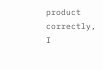product correctly, I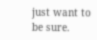just want to be sure.